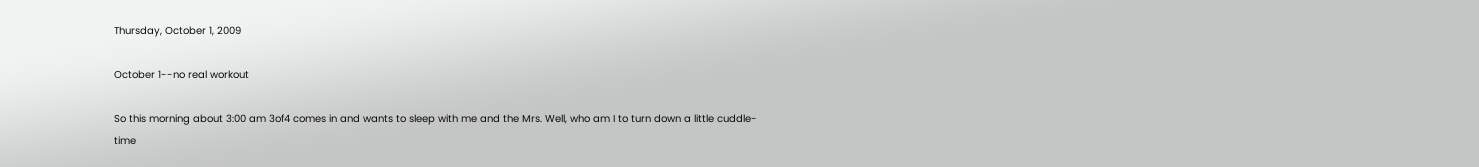Thursday, October 1, 2009

October 1--no real workout

So this morning about 3:00 am 3of4 comes in and wants to sleep with me and the Mrs. Well, who am I to turn down a little cuddle-time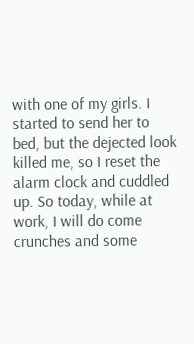with one of my girls. I started to send her to bed, but the dejected look killed me, so I reset the alarm clock and cuddled up. So today, while at work, I will do come crunches and some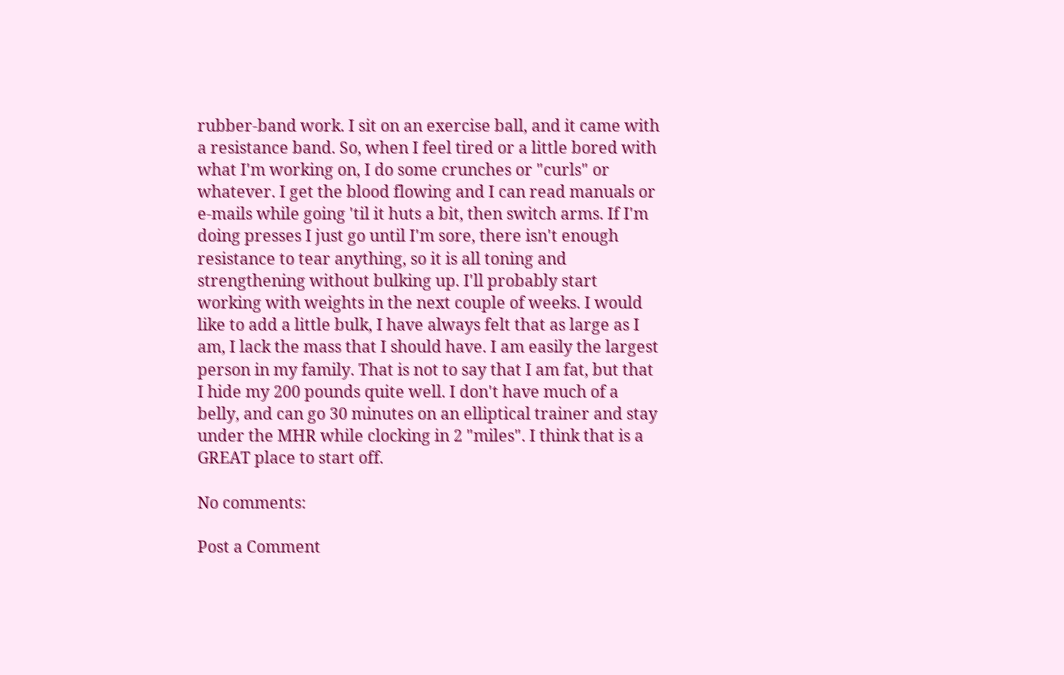rubber-band work. I sit on an exercise ball, and it came with a resistance band. So, when I feel tired or a little bored with what I'm working on, I do some crunches or "curls" or whatever. I get the blood flowing and I can read manuals or e-mails while going 'til it huts a bit, then switch arms. If I'm doing presses I just go until I'm sore, there isn't enough resistance to tear anything, so it is all toning and strengthening without bulking up. I'll probably start working with weights in the next couple of weeks. I would like to add a little bulk, I have always felt that as large as I am, I lack the mass that I should have. I am easily the largest person in my family. That is not to say that I am fat, but that I hide my 200 pounds quite well. I don't have much of a belly, and can go 30 minutes on an elliptical trainer and stay under the MHR while clocking in 2 "miles". I think that is a GREAT place to start off.

No comments:

Post a Comment